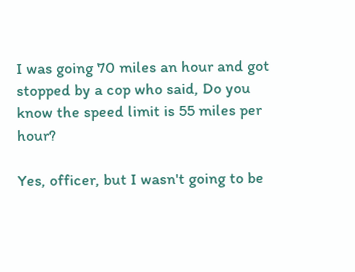I was going 70 miles an hour and got stopped by a cop who said, Do you know the speed limit is 55 miles per hour?

Yes, officer, but I wasn't going to be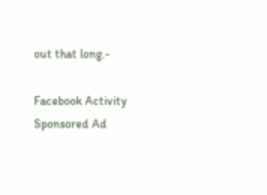out that long.-

Facebook Activity
Sponsored Ad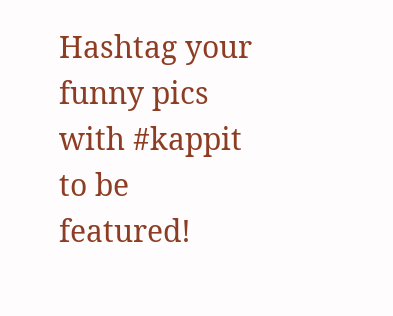Hashtag your funny pics with #kappit to be featured!